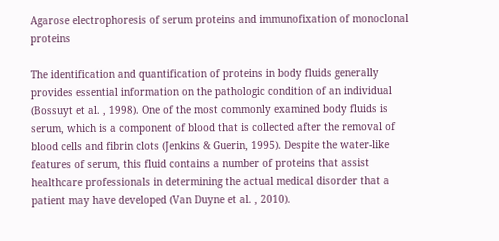Agarose electrophoresis of serum proteins and immunofixation of monoclonal proteins

The identification and quantification of proteins in body fluids generally provides essential information on the pathologic condition of an individual (Bossuyt et al. , 1998). One of the most commonly examined body fluids is serum, which is a component of blood that is collected after the removal of blood cells and fibrin clots (Jenkins & Guerin, 1995). Despite the water-like features of serum, this fluid contains a number of proteins that assist healthcare professionals in determining the actual medical disorder that a patient may have developed (Van Duyne et al. , 2010).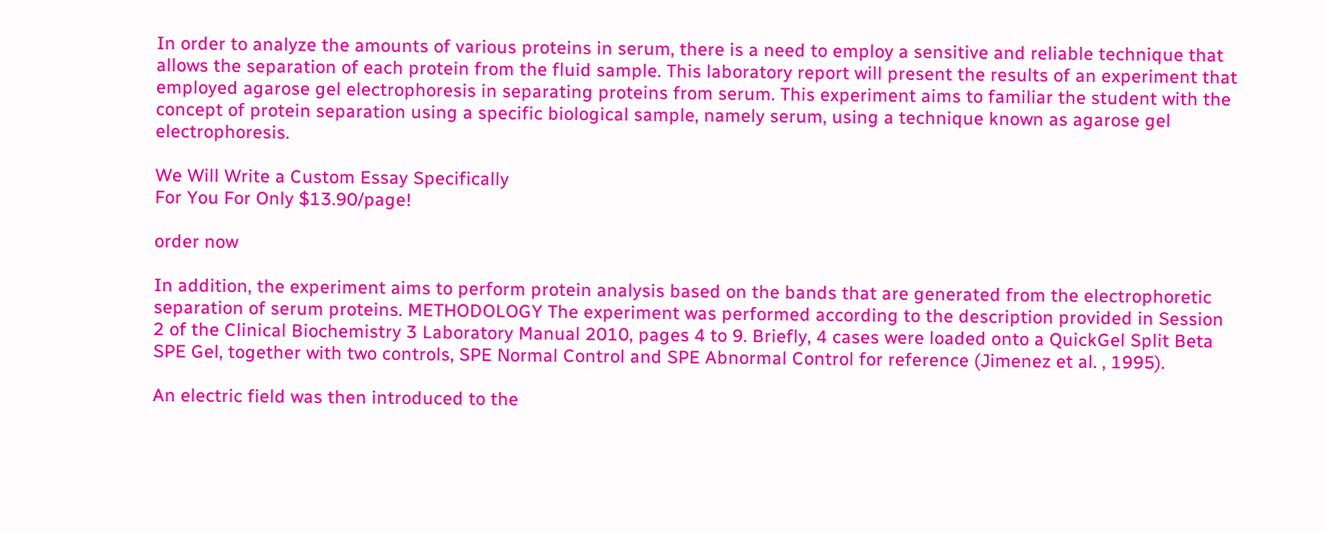In order to analyze the amounts of various proteins in serum, there is a need to employ a sensitive and reliable technique that allows the separation of each protein from the fluid sample. This laboratory report will present the results of an experiment that employed agarose gel electrophoresis in separating proteins from serum. This experiment aims to familiar the student with the concept of protein separation using a specific biological sample, namely serum, using a technique known as agarose gel electrophoresis.

We Will Write a Custom Essay Specifically
For You For Only $13.90/page!

order now

In addition, the experiment aims to perform protein analysis based on the bands that are generated from the electrophoretic separation of serum proteins. METHODOLOGY The experiment was performed according to the description provided in Session 2 of the Clinical Biochemistry 3 Laboratory Manual 2010, pages 4 to 9. Briefly, 4 cases were loaded onto a QuickGel Split Beta SPE Gel, together with two controls, SPE Normal Control and SPE Abnormal Control for reference (Jimenez et al. , 1995).

An electric field was then introduced to the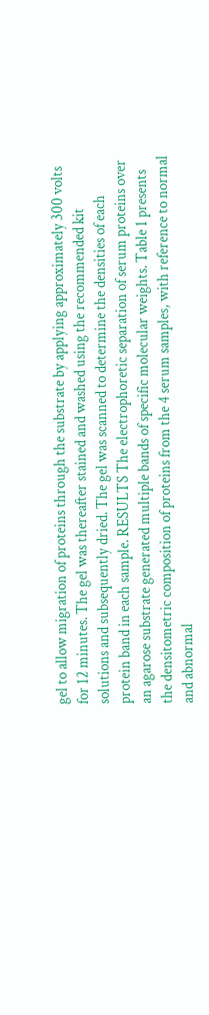gel to allow migration of proteins through the substrate by applying approximately 300 volts for 12 minutes. The gel was thereafter stained and washed using the recommended kit solutions and subsequently dried. The gel was scanned to determine the densities of each protein band in each sample. RESULTS The electrophoretic separation of serum proteins over an agarose substrate generated multiple bands of specific molecular weights. Table 1 presents the densitometric composition of proteins from the 4 serum samples, with reference to normal and abnormal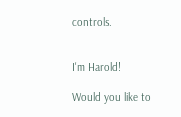controls.


I'm Harold!

Would you like to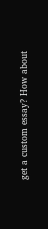get a custom essay? How about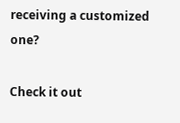receiving a customized one?

Check it out